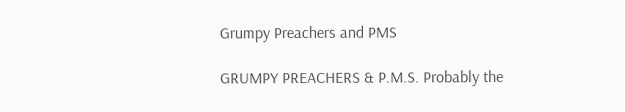Grumpy Preachers and PMS

GRUMPY PREACHERS & P.M.S. Probably the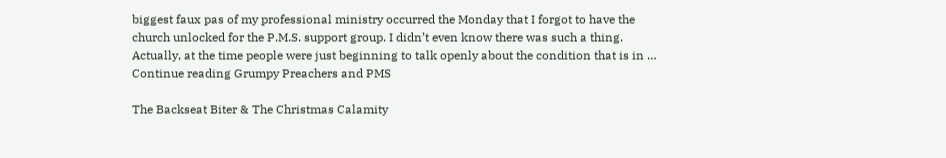biggest faux pas of my professional ministry occurred the Monday that I forgot to have the church unlocked for the P.M.S. support group. I didn’t even know there was such a thing. Actually, at the time people were just beginning to talk openly about the condition that is in … Continue reading Grumpy Preachers and PMS

The Backseat Biter & The Christmas Calamity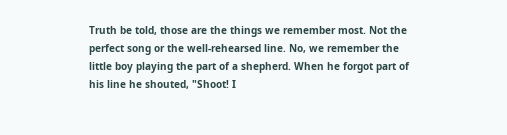Truth be told, those are the things we remember most. Not the perfect song or the well-rehearsed line. No, we remember the little boy playing the part of a shepherd. When he forgot part of his line he shouted, "Shoot! I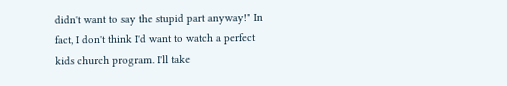didn't want to say the stupid part anyway!" In fact, I don't think I'd want to watch a perfect kids church program. I'll take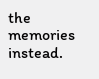the memories instead.